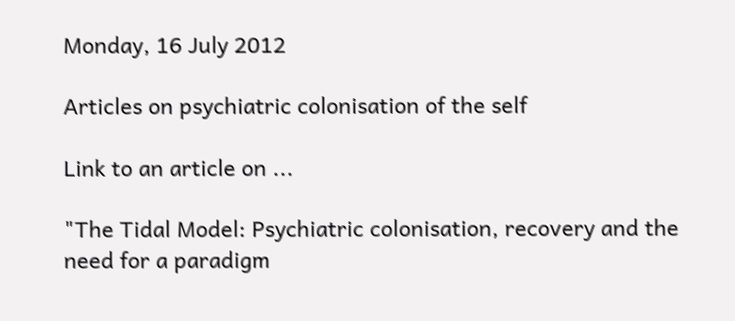Monday, 16 July 2012

Articles on psychiatric colonisation of the self

Link to an article on ...

"The Tidal Model: Psychiatric colonisation, recovery and the need for a paradigm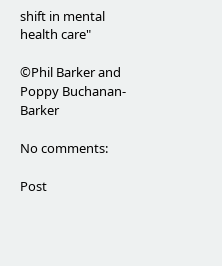shift in mental health care"

©Phil Barker and Poppy Buchanan-Barker

No comments:

Post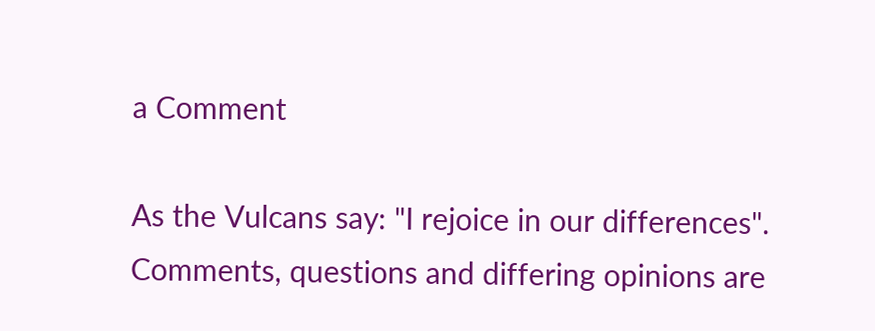a Comment

As the Vulcans say: "I rejoice in our differences". Comments, questions and differing opinions are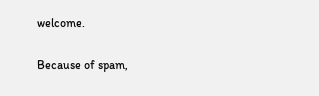welcome.

Because of spam,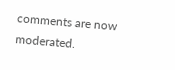comments are now moderated.